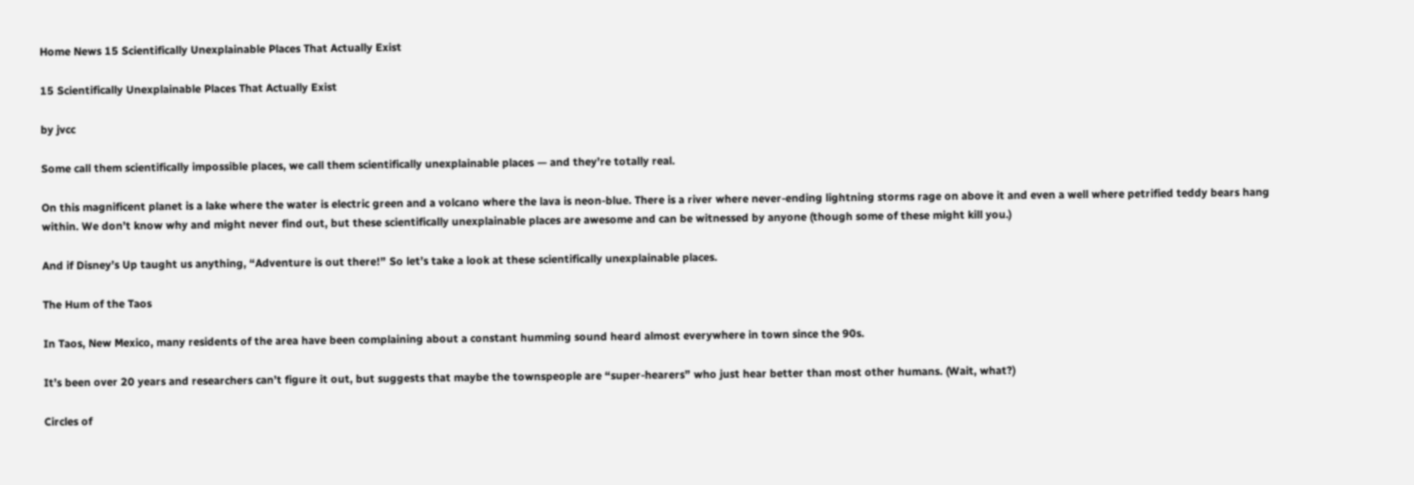Home News 15 Scientifically Unexplainable Places That Actually Exist

15 Scientifically Unexplainable Places That Actually Exist

by jvcc

Some call them scientifically impossible places, we call them scientifically unexplainable places — and they’re totally real.

On this magnificent planet is a lake where the water is electric green and a volcano where the lava is neon-blue. There is a river where never-ending lightning storms rage on above it and even a well where petrified teddy bears hang within. We don’t know why and might never find out, but these scientifically unexplainable places are awesome and can be witnessed by anyone (though some of these might kill you.)

And if Disney’s Up taught us anything, “Adventure is out there!” So let’s take a look at these scientifically unexplainable places.

The Hum of the Taos

In Taos, New Mexico, many residents of the area have been complaining about a constant humming sound heard almost everywhere in town since the 90s.

It’s been over 20 years and researchers can’t figure it out, but suggests that maybe the townspeople are “super-hearers” who just hear better than most other humans. (Wait, what?)

Circles of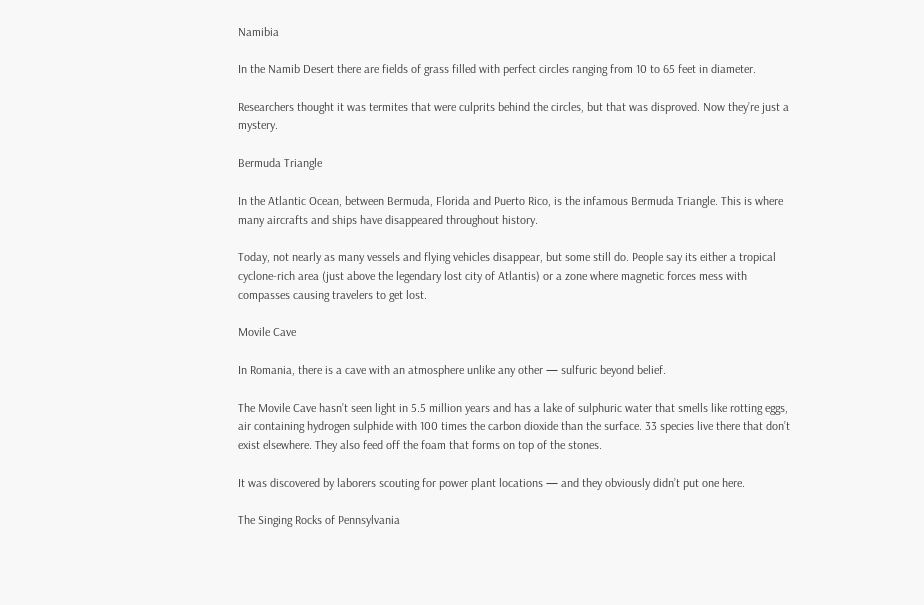Namibia

In the Namib Desert there are fields of grass filled with perfect circles ranging from 10 to 65 feet in diameter.

Researchers thought it was termites that were culprits behind the circles, but that was disproved. Now they’re just a mystery.

Bermuda Triangle

In the Atlantic Ocean, between Bermuda, Florida and Puerto Rico, is the infamous Bermuda Triangle. This is where many aircrafts and ships have disappeared throughout history.

Today, not nearly as many vessels and flying vehicles disappear, but some still do. People say its either a tropical cyclone-rich area (just above the legendary lost city of Atlantis) or a zone where magnetic forces mess with compasses causing travelers to get lost.

Movile Cave

In Romania, there is a cave with an atmosphere unlike any other — sulfuric beyond belief.

The Movile Cave hasn’t seen light in 5.5 million years and has a lake of sulphuric water that smells like rotting eggs, air containing hydrogen sulphide with 100 times the carbon dioxide than the surface. 33 species live there that don’t exist elsewhere. They also feed off the foam that forms on top of the stones.

It was discovered by laborers scouting for power plant locations — and they obviously didn’t put one here.

The Singing Rocks of Pennsylvania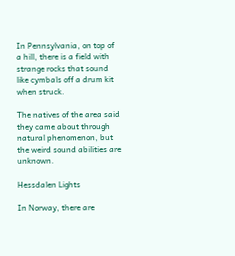In Pennsylvania, on top of a hill, there is a field with strange rocks that sound like cymbals off a drum kit when struck.

The natives of the area said they came about through natural phenomenon, but the weird sound abilities are unknown.

Hessdalen Lights

In Norway, there are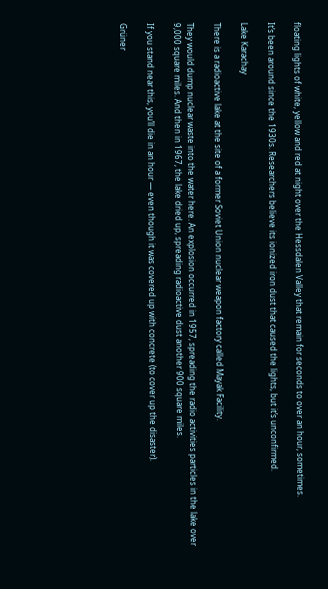floating lights of white, yellow and red at night over the Hessdalen Valley that remain for seconds to over an hour, sometimes.

It’s been around since the 1930s. Researchers believe its ionized iron dust that caused the lights, but it’s unconfirmed.

Lake Karachay

There is a radioactive lake at the site of a former Soviet Union nuclear weapon factory called Mayak Facility.

They would dump nuclear waste into the water here. An explosion occurred in 1957, spreading the radio activities particles in the lake over 9,000 square miles. And then in 1967, the lake dried up, spreading radioactive dust another 900 square miles.

If you stand near this, you’ll die in an hour — even though it was covered up with concrete (to cover up the disaster).

Grüner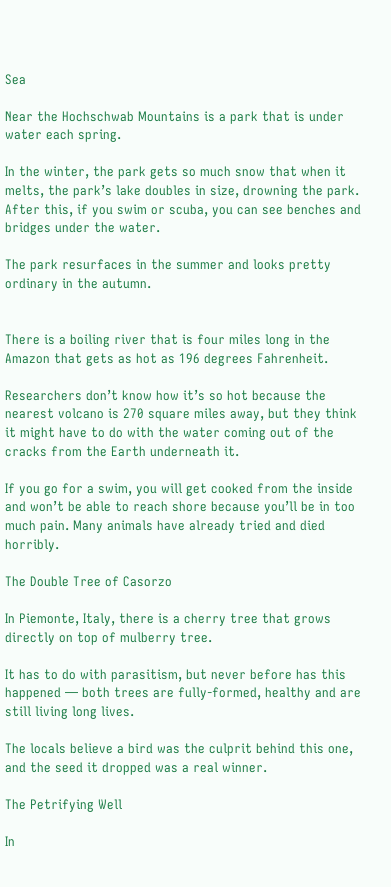Sea

Near the Hochschwab Mountains is a park that is under water each spring.

In the winter, the park gets so much snow that when it melts, the park’s lake doubles in size, drowning the park. After this, if you swim or scuba, you can see benches and bridges under the water.

The park resurfaces in the summer and looks pretty ordinary in the autumn.


There is a boiling river that is four miles long in the Amazon that gets as hot as 196 degrees Fahrenheit.

Researchers don’t know how it’s so hot because the nearest volcano is 270 square miles away, but they think it might have to do with the water coming out of the cracks from the Earth underneath it.

If you go for a swim, you will get cooked from the inside and won’t be able to reach shore because you’ll be in too much pain. Many animals have already tried and died horribly.

The Double Tree of Casorzo

In Piemonte, Italy, there is a cherry tree that grows directly on top of mulberry tree.

It has to do with parasitism, but never before has this happened — both trees are fully-formed, healthy and are still living long lives.

The locals believe a bird was the culprit behind this one, and the seed it dropped was a real winner.

The Petrifying Well

In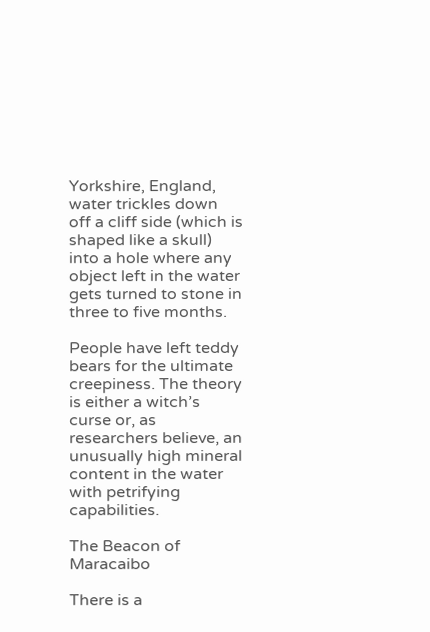Yorkshire, England, water trickles down off a cliff side (which is shaped like a skull) into a hole where any object left in the water gets turned to stone in three to five months.

People have left teddy bears for the ultimate creepiness. The theory is either a witch’s curse or, as researchers believe, an unusually high mineral content in the water with petrifying capabilities.

The Beacon of Maracaibo

There is a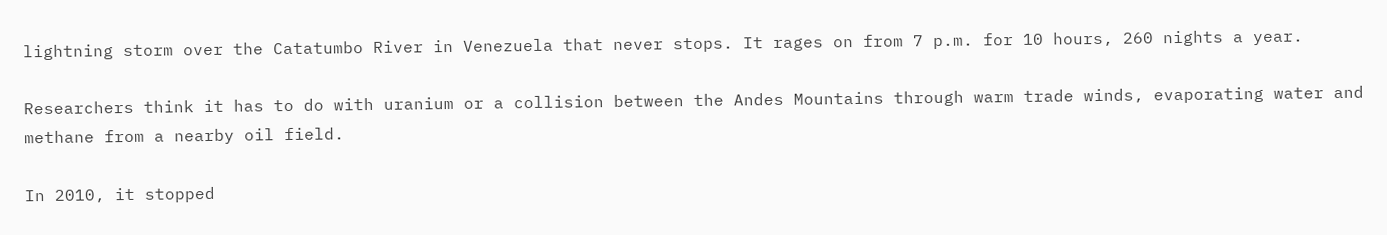lightning storm over the Catatumbo River in Venezuela that never stops. It rages on from 7 p.m. for 10 hours, 260 nights a year.

Researchers think it has to do with uranium or a collision between the Andes Mountains through warm trade winds, evaporating water and methane from a nearby oil field.

In 2010, it stopped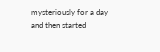mysteriously for a day and then started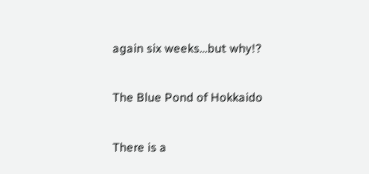again six weeks…but why!?

The Blue Pond of Hokkaido

There is a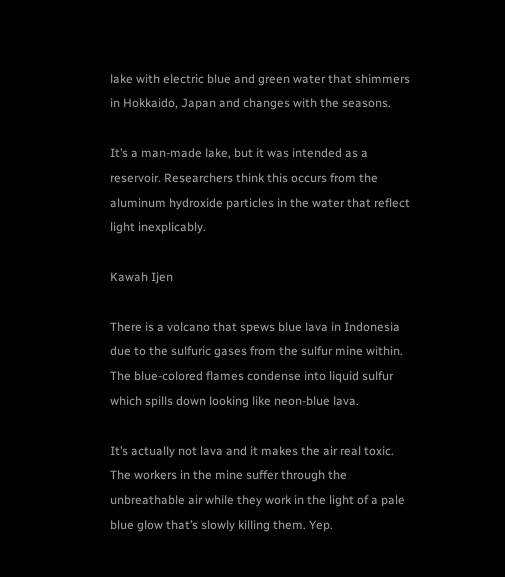lake with electric blue and green water that shimmers in Hokkaido, Japan and changes with the seasons.

It’s a man-made lake, but it was intended as a reservoir. Researchers think this occurs from the aluminum hydroxide particles in the water that reflect light inexplicably.

Kawah Ijen

There is a volcano that spews blue lava in Indonesia due to the sulfuric gases from the sulfur mine within. The blue-colored flames condense into liquid sulfur which spills down looking like neon-blue lava.

It’s actually not lava and it makes the air real toxic. The workers in the mine suffer through the unbreathable air while they work in the light of a pale blue glow that’s slowly killing them. Yep.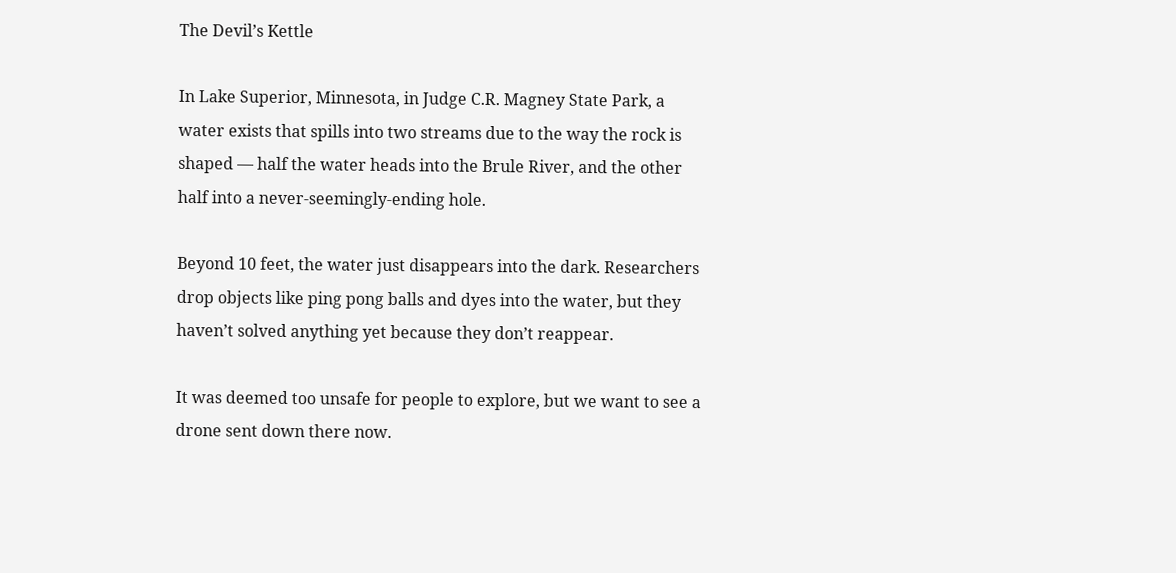The Devil’s Kettle

In Lake Superior, Minnesota, in Judge C.R. Magney State Park, a water exists that spills into two streams due to the way the rock is shaped — half the water heads into the Brule River, and the other half into a never-seemingly-ending hole.

Beyond 10 feet, the water just disappears into the dark. Researchers drop objects like ping pong balls and dyes into the water, but they haven’t solved anything yet because they don’t reappear.

It was deemed too unsafe for people to explore, but we want to see a drone sent down there now.